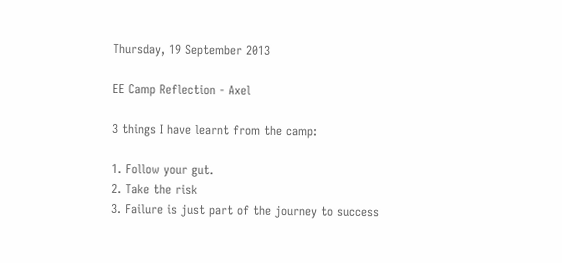Thursday, 19 September 2013

EE Camp Reflection - Axel

3 things I have learnt from the camp:

1. Follow your gut.
2. Take the risk
3. Failure is just part of the journey to success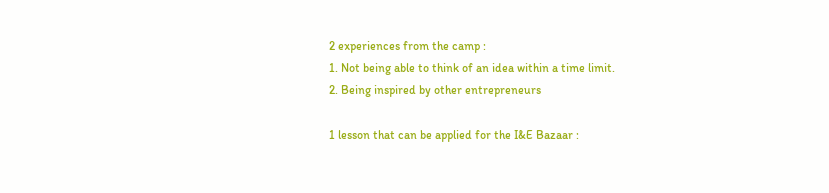2 experiences from the camp :
1. Not being able to think of an idea within a time limit.
2. Being inspired by other entrepreneurs

1 lesson that can be applied for the I&E Bazaar :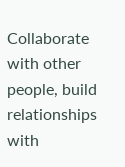Collaborate with other people, build relationships with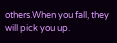others.When you fall, they will pick you up.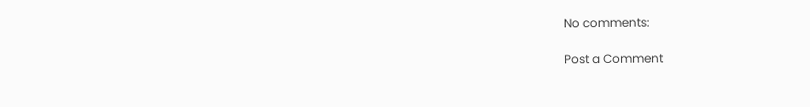No comments:

Post a Comment